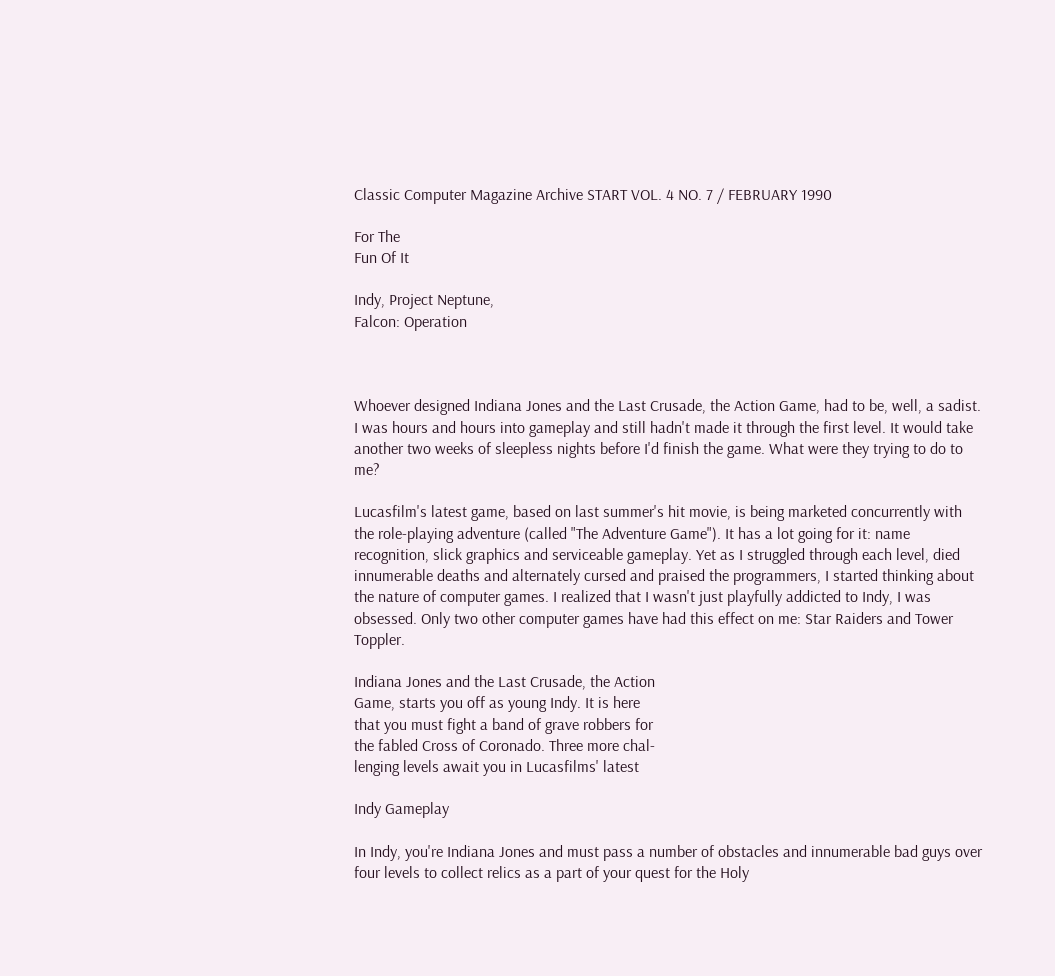Classic Computer Magazine Archive START VOL. 4 NO. 7 / FEBRUARY 1990

For The
Fun Of It

Indy, Project Neptune,
Falcon: Operation



Whoever designed Indiana Jones and the Last Crusade, the Action Game, had to be, well, a sadist. I was hours and hours into gameplay and still hadn't made it through the first level. It would take another two weeks of sleepless nights before I'd finish the game. What were they trying to do to me?

Lucasfilm's latest game, based on last summer's hit movie, is being marketed concurrently with the role-playing adventure (called "The Adventure Game"). It has a lot going for it: name recognition, slick graphics and serviceable gameplay. Yet as I struggled through each level, died innumerable deaths and alternately cursed and praised the programmers, I started thinking about the nature of computer games. I realized that I wasn't just playfully addicted to Indy, I was obsessed. Only two other computer games have had this effect on me: Star Raiders and Tower Toppler.

Indiana Jones and the Last Crusade, the Action
Game, starts you off as young Indy. It is here
that you must fight a band of grave robbers for
the fabled Cross of Coronado. Three more chal-
lenging levels await you in Lucasfilms' latest

Indy Gameplay

In Indy, you're Indiana Jones and must pass a number of obstacles and innumerable bad guys over four levels to collect relics as a part of your quest for the Holy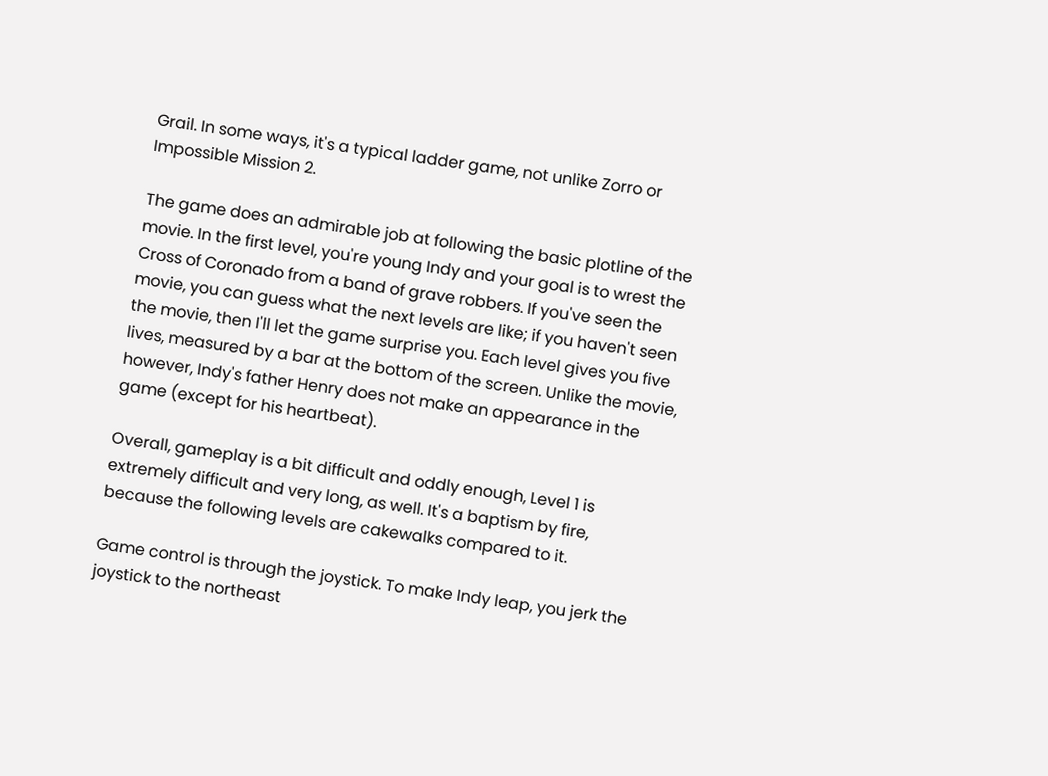Grail. In some ways, it's a typical ladder game, not unlike Zorro or Impossible Mission 2.

The game does an admirable job at following the basic plotline of the movie. In the first level, you're young Indy and your goal is to wrest the Cross of Coronado from a band of grave robbers. If you've seen the movie, you can guess what the next levels are like; if you haven't seen the movie, then I'll let the game surprise you. Each level gives you five lives, measured by a bar at the bottom of the screen. Unlike the movie, however, Indy's father Henry does not make an appearance in the game (except for his heartbeat).

Overall, gameplay is a bit difficult and oddly enough, Level 1 is extremely difficult and very long, as well. It's a baptism by fire, because the following levels are cakewalks compared to it.

Game control is through the joystick. To make Indy leap, you jerk the joystick to the northeast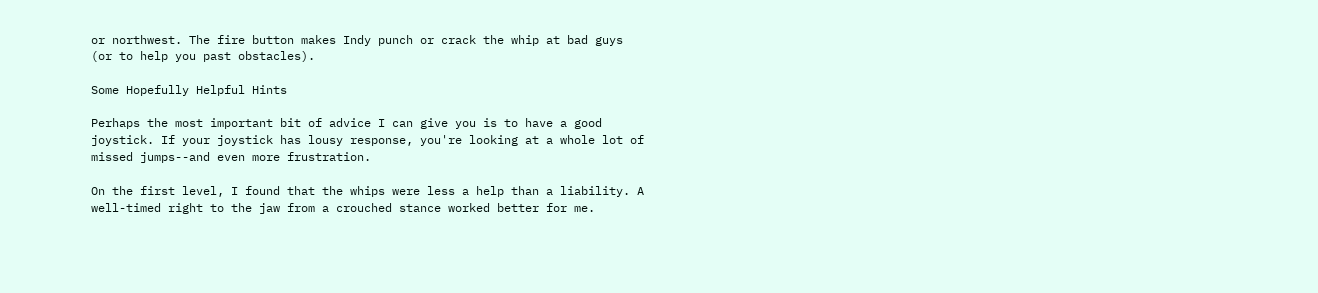or northwest. The fire button makes Indy punch or crack the whip at bad guys (or to help you past obstacles).

Some Hopefully Helpful Hints

Perhaps the most important bit of advice I can give you is to have a good joystick. If your joystick has lousy response, you're looking at a whole lot of missed jumps--and even more frustration.

On the first level, I found that the whips were less a help than a liability. A well-timed right to the jaw from a crouched stance worked better for me.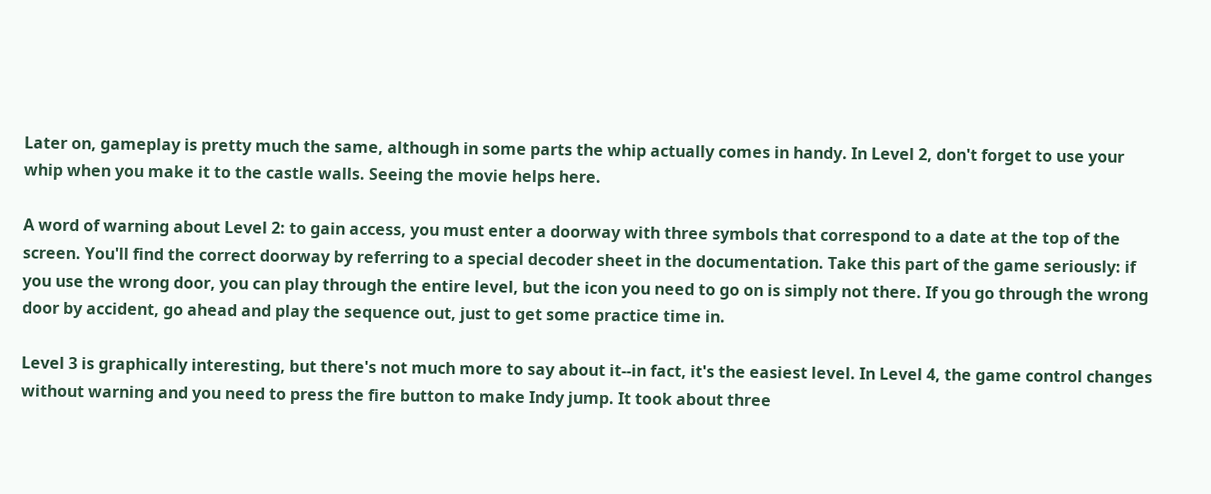Later on, gameplay is pretty much the same, although in some parts the whip actually comes in handy. In Level 2, don't forget to use your whip when you make it to the castle walls. Seeing the movie helps here.

A word of warning about Level 2: to gain access, you must enter a doorway with three symbols that correspond to a date at the top of the screen. You'll find the correct doorway by referring to a special decoder sheet in the documentation. Take this part of the game seriously: if you use the wrong door, you can play through the entire level, but the icon you need to go on is simply not there. If you go through the wrong door by accident, go ahead and play the sequence out, just to get some practice time in.

Level 3 is graphically interesting, but there's not much more to say about it--in fact, it's the easiest level. In Level 4, the game control changes without warning and you need to press the fire button to make Indy jump. It took about three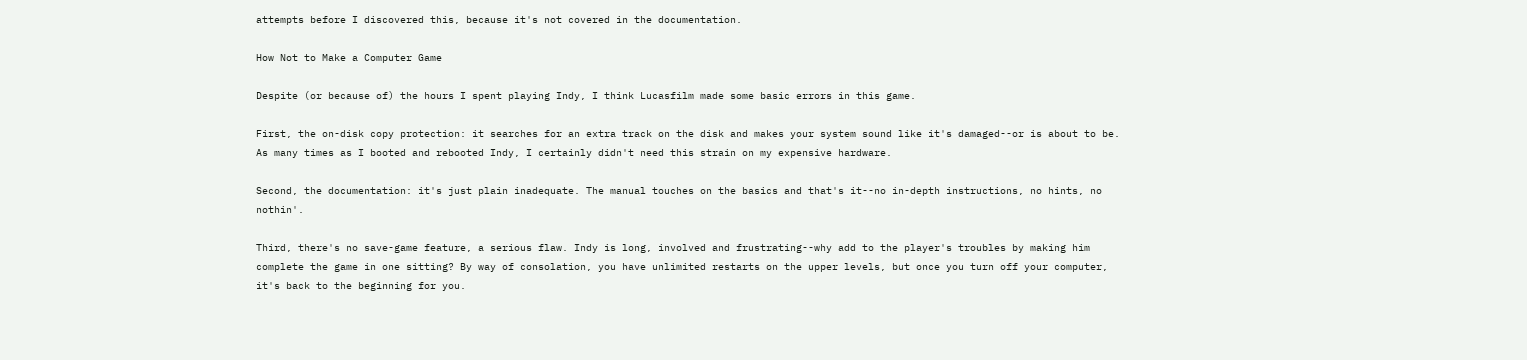attempts before I discovered this, because it's not covered in the documentation.

How Not to Make a Computer Game

Despite (or because of) the hours I spent playing Indy, I think Lucasfilm made some basic errors in this game.

First, the on-disk copy protection: it searches for an extra track on the disk and makes your system sound like it's damaged--or is about to be. As many times as I booted and rebooted Indy, I certainly didn't need this strain on my expensive hardware.

Second, the documentation: it's just plain inadequate. The manual touches on the basics and that's it--no in-depth instructions, no hints, no nothin'.

Third, there's no save-game feature, a serious flaw. Indy is long, involved and frustrating--why add to the player's troubles by making him complete the game in one sitting? By way of consolation, you have unlimited restarts on the upper levels, but once you turn off your computer, it's back to the beginning for you.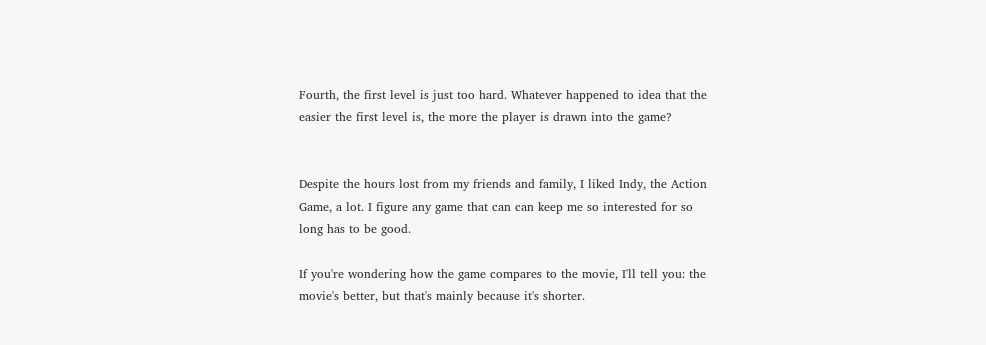Fourth, the first level is just too hard. Whatever happened to idea that the easier the first level is, the more the player is drawn into the game?


Despite the hours lost from my friends and family, I liked Indy, the Action Game, a lot. I figure any game that can can keep me so interested for so long has to be good.

If you're wondering how the game compares to the movie, I'll tell you: the movie's better, but that's mainly because it's shorter.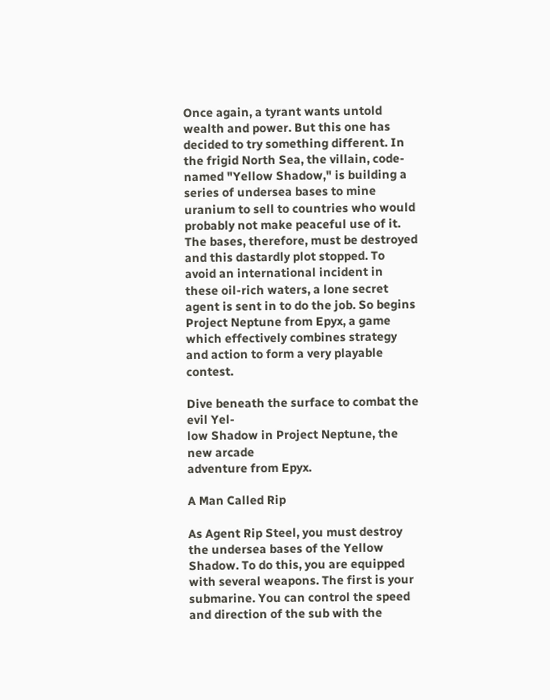Once again, a tyrant wants untold wealth and power. But this one has decided to try something different. In the frigid North Sea, the villain, code-named "Yellow Shadow," is building a series of undersea bases to mine uranium to sell to countries who would probably not make peaceful use of it. The bases, therefore, must be destroyed and this dastardly plot stopped. To avoid an international incident in these oil-rich waters, a lone secret agent is sent in to do the job. So begins Project Neptune from Epyx, a game which effectively combines strategy and action to form a very playable contest.

Dive beneath the surface to combat the evil Yel-
low Shadow in Project Neptune, the new arcade
adventure from Epyx.

A Man Called Rip

As Agent Rip Steel, you must destroy the undersea bases of the Yellow Shadow. To do this, you are equipped with several weapons. The first is your submarine. You can control the speed and direction of the sub with the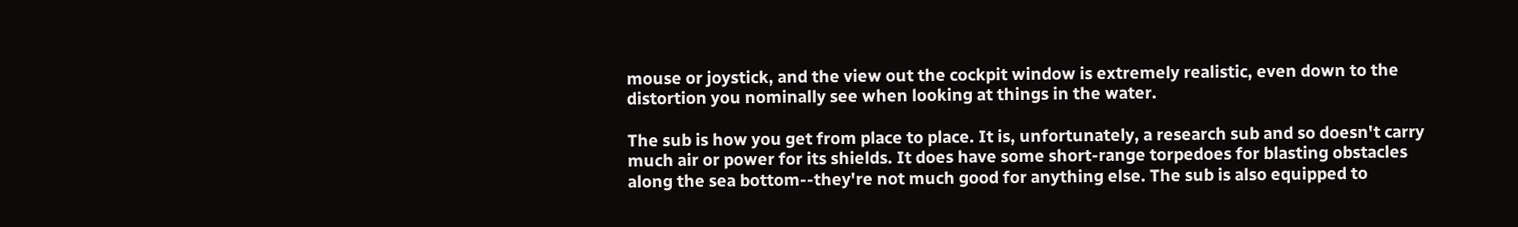mouse or joystick, and the view out the cockpit window is extremely realistic, even down to the distortion you nominally see when looking at things in the water.

The sub is how you get from place to place. It is, unfortunately, a research sub and so doesn't carry much air or power for its shields. It does have some short-range torpedoes for blasting obstacles along the sea bottom--they're not much good for anything else. The sub is also equipped to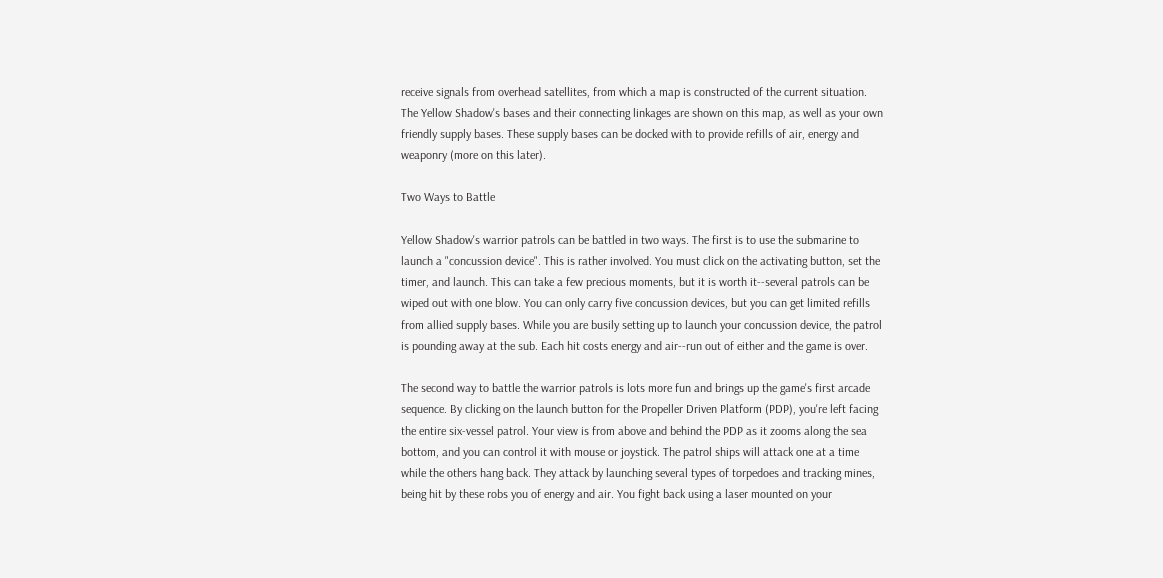receive signals from overhead satellites, from which a map is constructed of the current situation. The Yellow Shadow's bases and their connecting linkages are shown on this map, as well as your own friendly supply bases. These supply bases can be docked with to provide refills of air, energy and weaponry (more on this later).

Two Ways to Battle

Yellow Shadow's warrior patrols can be battled in two ways. The first is to use the submarine to launch a "concussion device". This is rather involved. You must click on the activating button, set the timer, and launch. This can take a few precious moments, but it is worth it--several patrols can be wiped out with one blow. You can only carry five concussion devices, but you can get limited refills from allied supply bases. While you are busily setting up to launch your concussion device, the patrol is pounding away at the sub. Each hit costs energy and air--run out of either and the game is over.

The second way to battle the warrior patrols is lots more fun and brings up the game's first arcade sequence. By clicking on the launch button for the Propeller Driven Platform (PDP), you're left facing the entire six-vessel patrol. Your view is from above and behind the PDP as it zooms along the sea bottom, and you can control it with mouse or joystick. The patrol ships will attack one at a time while the others hang back. They attack by launching several types of torpedoes and tracking mines, being hit by these robs you of energy and air. You fight back using a laser mounted on your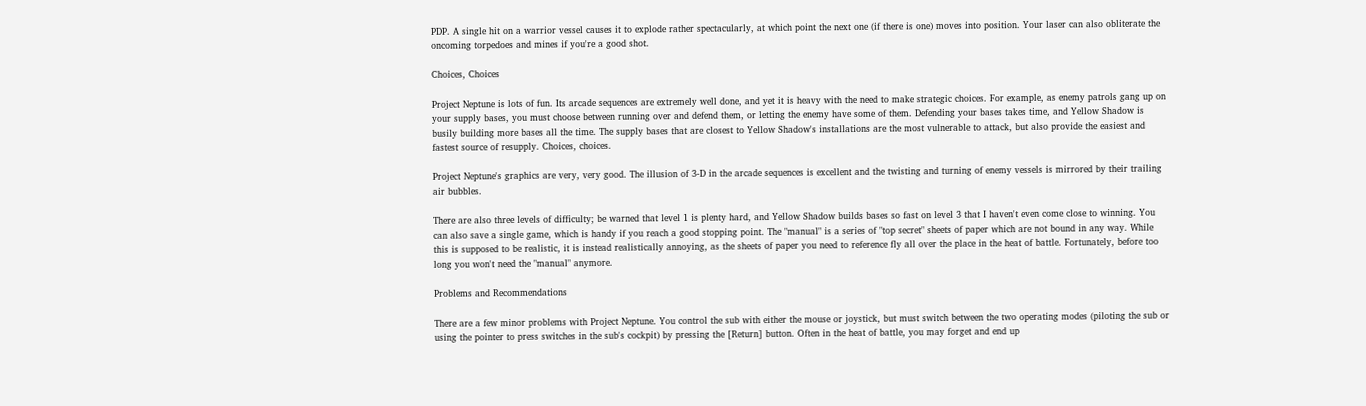PDP. A single hit on a warrior vessel causes it to explode rather spectacularly, at which point the next one (if there is one) moves into position. Your laser can also obliterate the oncoming torpedoes and mines if you're a good shot.

Choices, Choices

Project Neptune is lots of fun. Its arcade sequences are extremely well done, and yet it is heavy with the need to make strategic choices. For example, as enemy patrols gang up on your supply bases, you must choose between running over and defend them, or letting the enemy have some of them. Defending your bases takes time, and Yellow Shadow is busily building more bases all the time. The supply bases that are closest to Yellow Shadow's installations are the most vulnerable to attack, but also provide the easiest and fastest source of resupply. Choices, choices.

Project Neptune's graphics are very, very good. The illusion of 3-D in the arcade sequences is excellent and the twisting and turning of enemy vessels is mirrored by their trailing air bubbles.

There are also three levels of difficulty; be warned that level 1 is plenty hard, and Yellow Shadow builds bases so fast on level 3 that I haven't even come close to winning. You can also save a single game, which is handy if you reach a good stopping point. The "manual" is a series of "top secret" sheets of paper which are not bound in any way. While this is supposed to be realistic, it is instead realistically annoying, as the sheets of paper you need to reference fly all over the place in the heat of battle. Fortunately, before too long you won't need the "manual" anymore.

Problems and Recommendations

There are a few minor problems with Project Neptune. You control the sub with either the mouse or joystick, but must switch between the two operating modes (piloting the sub or using the pointer to press switches in the sub's cockpit) by pressing the [Return] button. Often in the heat of battle, you may forget and end up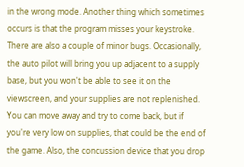in the wrong mode. Another thing which sometimes occurs is that the program misses your keystroke. There are also a couple of minor bugs. Occasionally, the auto pilot will bring you up adjacent to a supply base, but you won't be able to see it on the viewscreen, and your supplies are not replenished. You can move away and try to come back, but if you're very low on supplies, that could be the end of the game. Also, the concussion device that you drop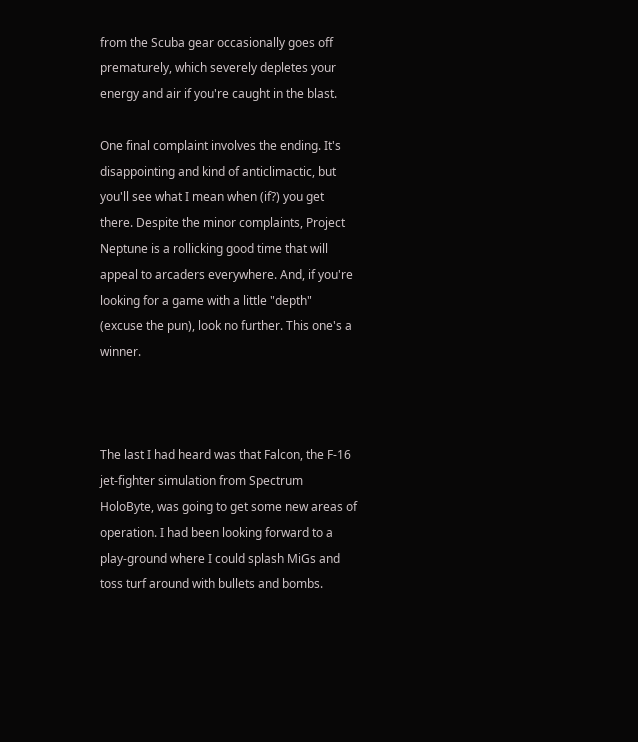from the Scuba gear occasionally goes off prematurely, which severely depletes your energy and air if you're caught in the blast.

One final complaint involves the ending. It's disappointing and kind of anticlimactic, but you'll see what I mean when (if?) you get there. Despite the minor complaints, Project Neptune is a rollicking good time that will appeal to arcaders everywhere. And, if you're looking for a game with a little "depth" (excuse the pun), look no further. This one's a winner.



The last I had heard was that Falcon, the F-16 jet-fighter simulation from Spectrum HoloByte, was going to get some new areas of operation. I had been looking forward to a play-ground where I could splash MiGs and toss turf around with bullets and bombs.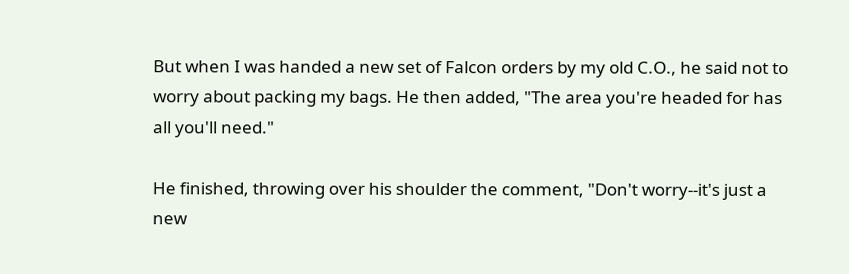But when I was handed a new set of Falcon orders by my old C.O., he said not to worry about packing my bags. He then added, "The area you're headed for has all you'll need."

He finished, throwing over his shoulder the comment, "Don't worry--it's just a new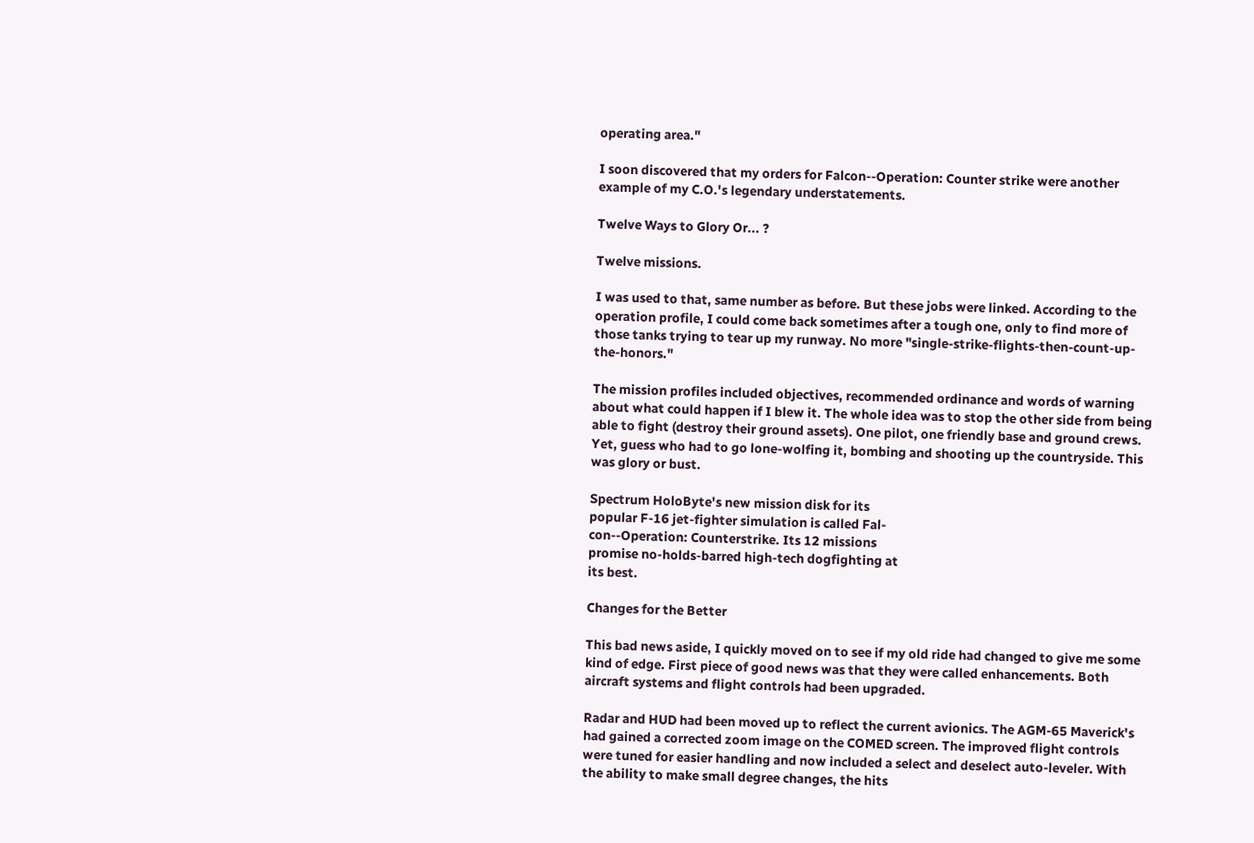operating area."

I soon discovered that my orders for Falcon--Operation: Counter strike were another example of my C.O.'s legendary understatements.

Twelve Ways to Glory Or... ?

Twelve missions.

I was used to that, same number as before. But these jobs were linked. According to the operation profile, I could come back sometimes after a tough one, only to find more of those tanks trying to tear up my runway. No more "single-strike-flights-then-count-up-the-honors."

The mission profiles included objectives, recommended ordinance and words of warning about what could happen if I blew it. The whole idea was to stop the other side from being able to fight (destroy their ground assets). One pilot, one friendly base and ground crews. Yet, guess who had to go lone-wolfing it, bombing and shooting up the countryside. This was glory or bust.

Spectrum HoloByte's new mission disk for its
popular F-16 jet-fighter simulation is called Fal-
con--Operation: Counterstrike. Its 12 missions
promise no-holds-barred high-tech dogfighting at
its best.

Changes for the Better

This bad news aside, I quickly moved on to see if my old ride had changed to give me some kind of edge. First piece of good news was that they were called enhancements. Both aircraft systems and flight controls had been upgraded.

Radar and HUD had been moved up to reflect the current avionics. The AGM-65 Maverick's had gained a corrected zoom image on the COMED screen. The improved flight controls were tuned for easier handling and now included a select and deselect auto-leveler. With the ability to make small degree changes, the hits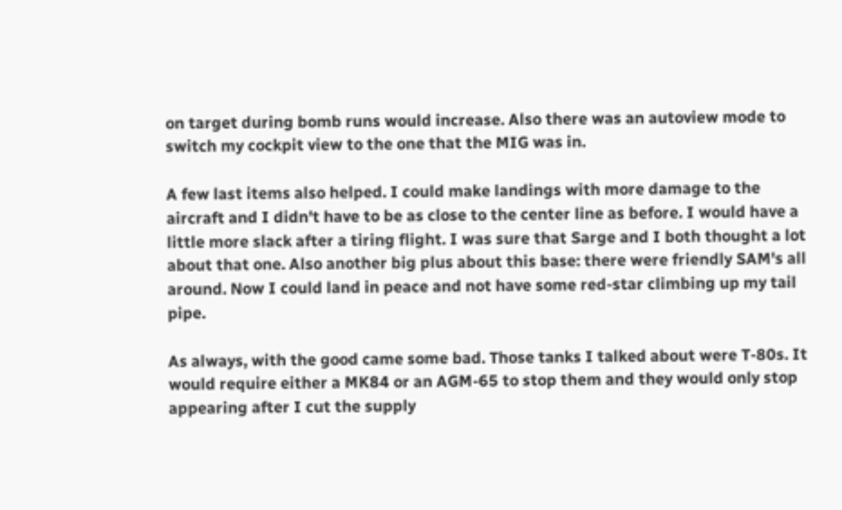on target during bomb runs would increase. Also there was an autoview mode to switch my cockpit view to the one that the MIG was in.

A few last items also helped. I could make landings with more damage to the aircraft and I didn't have to be as close to the center line as before. I would have a little more slack after a tiring flight. I was sure that Sarge and I both thought a lot about that one. Also another big plus about this base: there were friendly SAM's all around. Now I could land in peace and not have some red-star climbing up my tail pipe.

As always, with the good came some bad. Those tanks I talked about were T-80s. It would require either a MK84 or an AGM-65 to stop them and they would only stop appearing after I cut the supply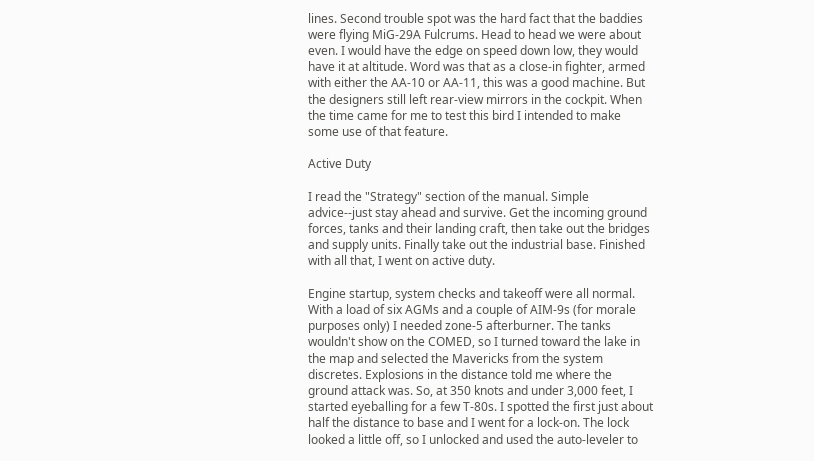lines. Second trouble spot was the hard fact that the baddies were flying MiG-29A Fulcrums. Head to head we were about even. I would have the edge on speed down low, they would have it at altitude. Word was that as a close-in fighter, armed with either the AA-10 or AA-11, this was a good machine. But the designers still left rear-view mirrors in the cockpit. When the time came for me to test this bird I intended to make some use of that feature.

Active Duty

I read the "Strategy" section of the manual. Simple advice--just stay ahead and survive. Get the incoming ground forces, tanks and their landing craft, then take out the bridges and supply units. Finally take out the industrial base. Finished with all that, I went on active duty.

Engine startup, system checks and takeoff were all normal. With a load of six AGMs and a couple of AIM-9s (for morale purposes only) I needed zone-5 afterburner. The tanks wouldn't show on the COMED, so I turned toward the lake in the map and selected the Mavericks from the system discretes. Explosions in the distance told me where the ground attack was. So, at 350 knots and under 3,000 feet, I started eyeballing for a few T-80s. I spotted the first just about half the distance to base and I went for a lock-on. The lock looked a little off, so I unlocked and used the auto-leveler to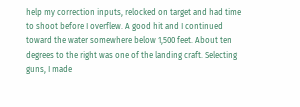help my correction inputs, relocked on target and had time to shoot before I overflew. A good hit and I continued toward the water somewhere below 1,500 feet. About ten degrees to the right was one of the landing craft. Selecting guns, I made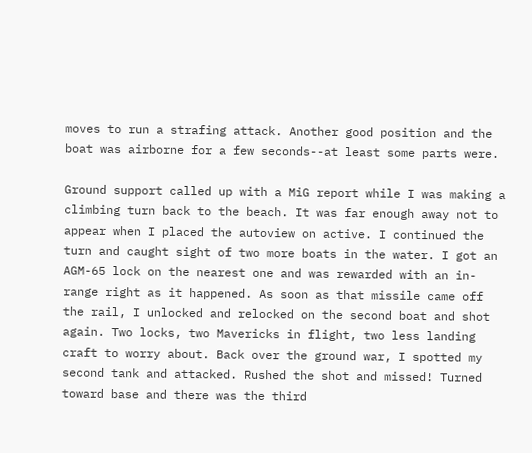moves to run a strafing attack. Another good position and the boat was airborne for a few seconds--at least some parts were.

Ground support called up with a MiG report while I was making a climbing turn back to the beach. It was far enough away not to appear when I placed the autoview on active. I continued the turn and caught sight of two more boats in the water. I got an AGM-65 lock on the nearest one and was rewarded with an in-range right as it happened. As soon as that missile came off the rail, I unlocked and relocked on the second boat and shot again. Two locks, two Mavericks in flight, two less landing craft to worry about. Back over the ground war, I spotted my second tank and attacked. Rushed the shot and missed! Turned toward base and there was the third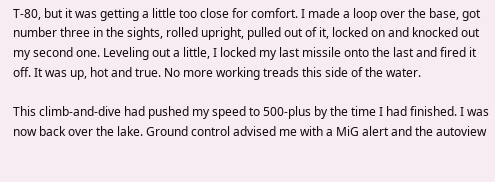T-80, but it was getting a little too close for comfort. I made a loop over the base, got number three in the sights, rolled upright, pulled out of it, locked on and knocked out my second one. Leveling out a little, I locked my last missile onto the last and fired it off. It was up, hot and true. No more working treads this side of the water.

This climb-and-dive had pushed my speed to 500-plus by the time I had finished. I was now back over the lake. Ground control advised me with a MiG alert and the autoview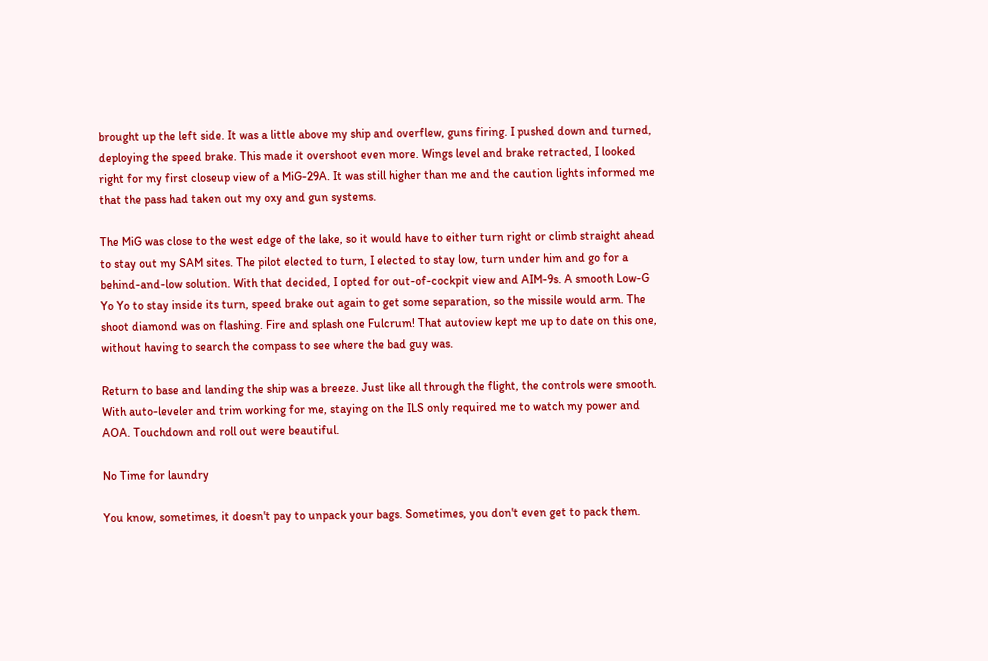brought up the left side. It was a little above my ship and overflew, guns firing. I pushed down and turned, deploying the speed brake. This made it overshoot even more. Wings level and brake retracted, I looked right for my first closeup view of a MiG-29A. It was still higher than me and the caution lights informed me that the pass had taken out my oxy and gun systems.

The MiG was close to the west edge of the lake, so it would have to either turn right or climb straight ahead to stay out my SAM sites. The pilot elected to turn, I elected to stay low, turn under him and go for a behind-and-low solution. With that decided, I opted for out-of-cockpit view and AIM-9s. A smooth Low-G Yo Yo to stay inside its turn, speed brake out again to get some separation, so the missile would arm. The shoot diamond was on flashing. Fire and splash one Fulcrum! That autoview kept me up to date on this one, without having to search the compass to see where the bad guy was.

Return to base and landing the ship was a breeze. Just like all through the flight, the controls were smooth. With auto-leveler and trim working for me, staying on the ILS only required me to watch my power and AOA. Touchdown and roll out were beautiful.

No Time for laundry

You know, sometimes, it doesn't pay to unpack your bags. Sometimes, you don't even get to pack them.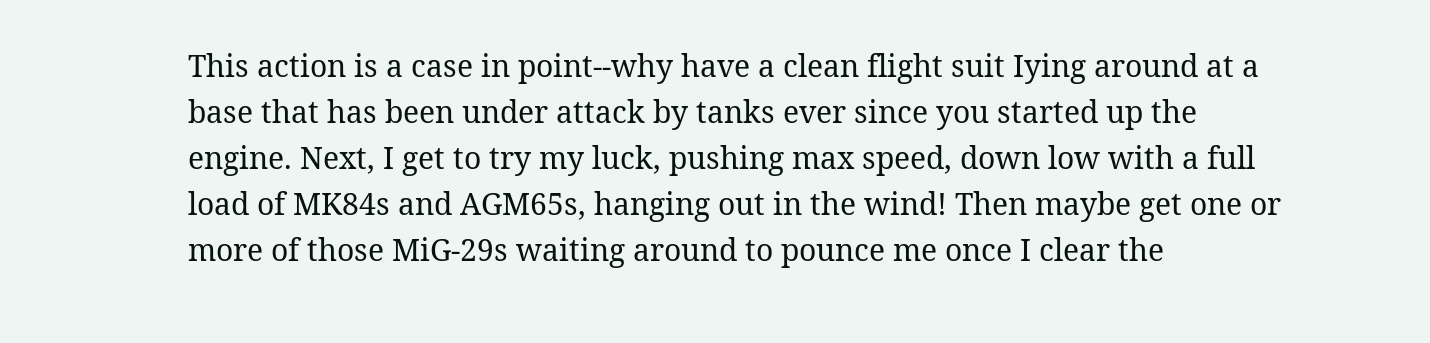This action is a case in point--why have a clean flight suit Iying around at a base that has been under attack by tanks ever since you started up the engine. Next, I get to try my luck, pushing max speed, down low with a full load of MK84s and AGM65s, hanging out in the wind! Then maybe get one or more of those MiG-29s waiting around to pounce me once I clear the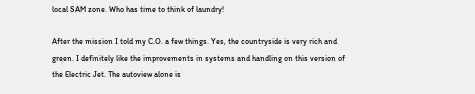local SAM zone. Who has time to think of laundry!

After the mission I told my C.O. a few things. Yes, the countryside is very rich and green. I definitely like the improvements in systems and handling on this version of the Electric Jet. The autoview alone is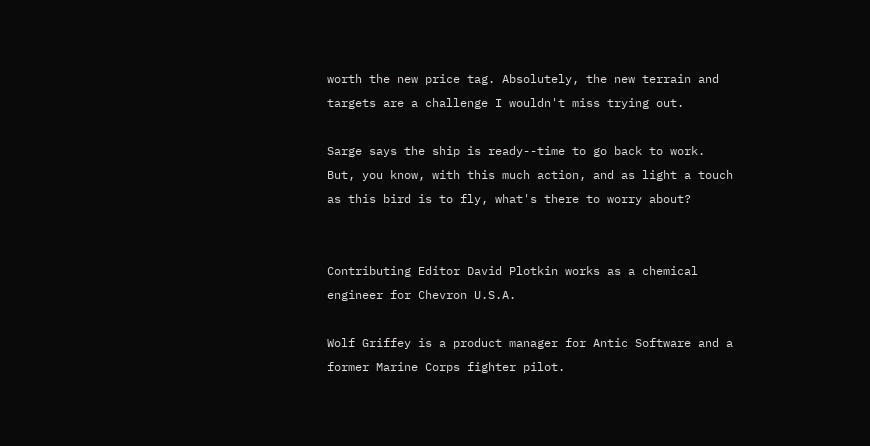worth the new price tag. Absolutely, the new terrain and targets are a challenge I wouldn't miss trying out.

Sarge says the ship is ready--time to go back to work. But, you know, with this much action, and as light a touch as this bird is to fly, what's there to worry about?


Contributing Editor David Plotkin works as a chemical engineer for Chevron U.S.A.

Wolf Griffey is a product manager for Antic Software and a former Marine Corps fighter pilot.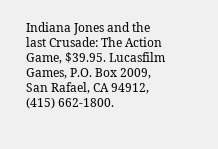Indiana Jones and the last Crusade: The Action Game, $39.95. Lucasfilm Games, P.O. Box 2009, San Rafael, CA 94912, (415) 662-1800.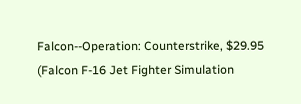Falcon--Operation: Counterstrike, $29.95 (Falcon F-16 Jet Fighter Simulation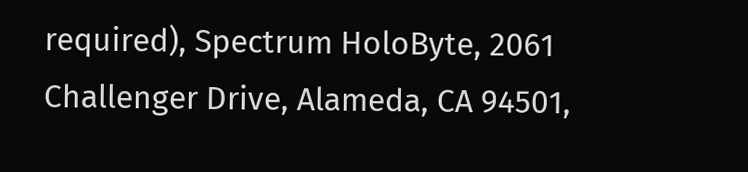required), Spectrum HoloByte, 2061 Challenger Drive, Alameda, CA 94501,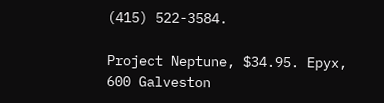(415) 522-3584.

Project Neptune, $34.95. Epyx, 600 Galveston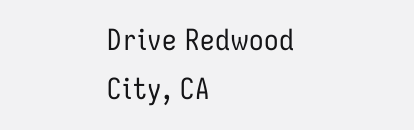Drive Redwood City, CA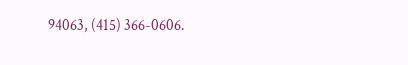94063, (415) 366-0606.